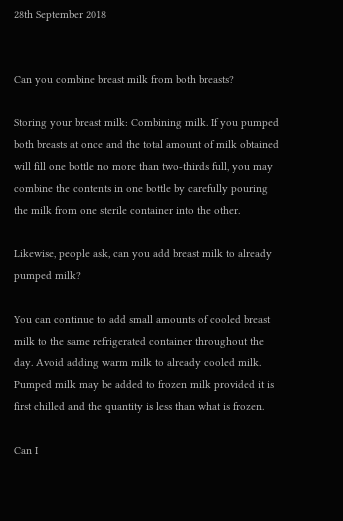28th September 2018


Can you combine breast milk from both breasts?

Storing your breast milk: Combining milk. If you pumped both breasts at once and the total amount of milk obtained will fill one bottle no more than two-thirds full, you may combine the contents in one bottle by carefully pouring the milk from one sterile container into the other.

Likewise, people ask, can you add breast milk to already pumped milk?

You can continue to add small amounts of cooled breast milk to the same refrigerated container throughout the day. Avoid adding warm milk to already cooled milk. Pumped milk may be added to frozen milk provided it is first chilled and the quantity is less than what is frozen.

Can I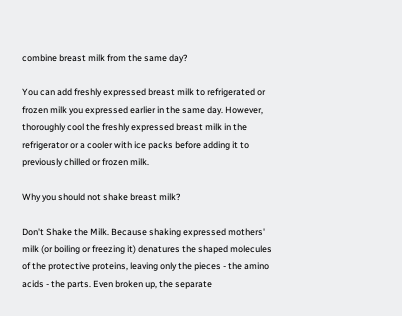combine breast milk from the same day?

You can add freshly expressed breast milk to refrigerated or frozen milk you expressed earlier in the same day. However, thoroughly cool the freshly expressed breast milk in the refrigerator or a cooler with ice packs before adding it to previously chilled or frozen milk.

Why you should not shake breast milk?

Don't Shake the Milk. Because shaking expressed mothers' milk (or boiling or freezing it) denatures the shaped molecules of the protective proteins, leaving only the pieces - the amino acids - the parts. Even broken up, the separate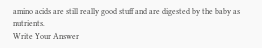amino acids are still really good stuff and are digested by the baby as nutrients.
Write Your Answer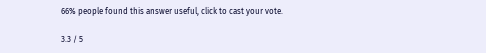66% people found this answer useful, click to cast your vote.

3.3 / 5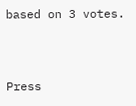based on 3 votes.


Press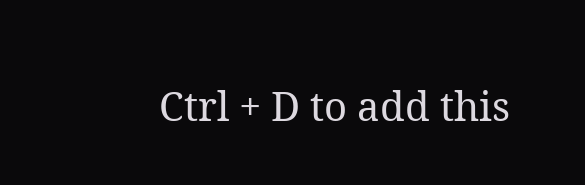Ctrl + D to add this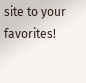site to your favorites!